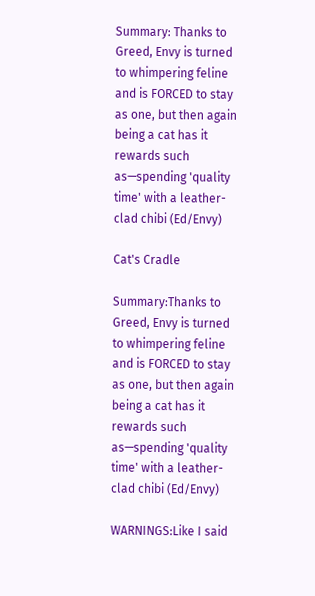Summary: Thanks to Greed, Envy is turned to whimpering feline and is FORCED to stay as one, but then again being a cat has it rewards such as—spending 'quality time' with a leather-clad chibi (Ed/Envy)

Cat's Cradle

Summary:Thanks to Greed, Envy is turned to whimpering feline and is FORCED to stay as one, but then again being a cat has it rewards such as—spending 'quality time' with a leather-clad chibi (Ed/Envy)

WARNINGS:Like I said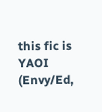this fic is YAOI (Envy/Ed,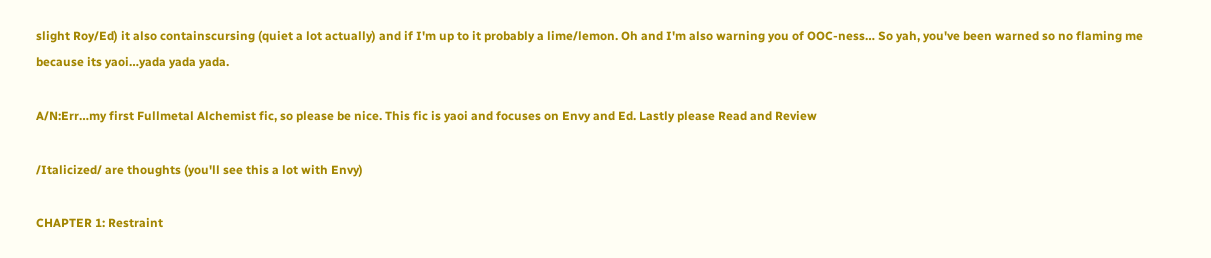slight Roy/Ed) it also containscursing (quiet a lot actually) and if I'm up to it probably a lime/lemon. Oh and I'm also warning you of OOC-ness… So yah, you've been warned so no flaming me because its yaoi…yada yada yada.

A/N:Err…my first Fullmetal Alchemist fic, so please be nice. This fic is yaoi and focuses on Envy and Ed. Lastly please Read and Review

/Italicized/ are thoughts (you'll see this a lot with Envy)

CHAPTER 1: Restraint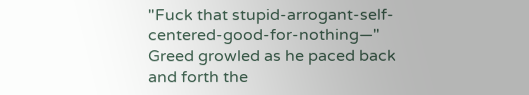"Fuck that stupid-arrogant-self-centered-good-for-nothing—" Greed growled as he paced back and forth the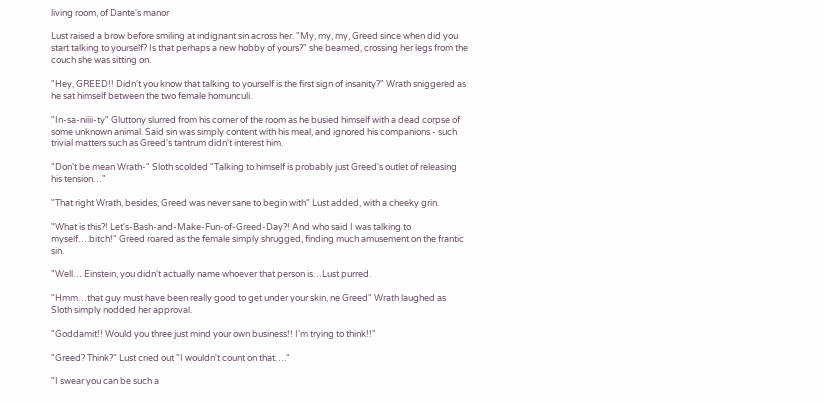living room, of Dante's manor

Lust raised a brow before smiling at indignant sin across her. "My, my, my, Greed since when did you start talking to yourself? Is that perhaps a new hobby of yours?" she beamed, crossing her legs from the couch she was sitting on.

"Hey, GREED!! Didn't you know that talking to yourself is the first sign of insanity?" Wrath sniggered as he sat himself between the two female homunculi.

"In-sa-niiii-ty" Gluttony slurred from his corner of the room as he busied himself with a dead corpse of some unknown animal. Said sin was simply content with his meal, and ignored his companions - such trivial matters such as Greed's tantrum didn't interest him.

"Don't be mean Wrath-" Sloth scolded "Talking to himself is probably just Greed's outlet of releasing his tension…"

"That right Wrath, besides, Greed was never sane to begin with" Lust added, with a cheeky grin.

"What is this?! Let's-Bash-and-Make-Fun-of-Greed-Day?! And who said I was talking to myself….bitch!" Greed roared as the female simply shrugged, finding much amusement on the frantic sin.

"Well… Einstein, you didn't actually name whoever that person is…Lust purred.

"Hmm…that guy must have been really good to get under your skin, ne Greed" Wrath laughed as Sloth simply nodded her approval.

"Goddamit!! Would you three just mind your own business!! I'm trying to think!!"

"Greed? Think?" Lust cried out "I wouldn't count on that…."

"I swear you can be such a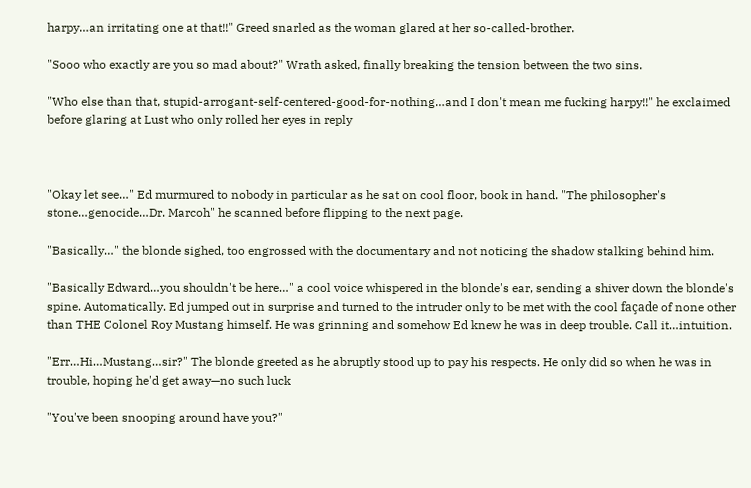harpy…an irritating one at that!!" Greed snarled as the woman glared at her so-called-brother.

"Sooo who exactly are you so mad about?" Wrath asked, finally breaking the tension between the two sins.

"Who else than that, stupid-arrogant-self-centered-good-for-nothing…and I don't mean me fucking harpy!!" he exclaimed before glaring at Lust who only rolled her eyes in reply



"Okay let see…" Ed murmured to nobody in particular as he sat on cool floor, book in hand. "The philosopher's stone…genocide…Dr. Marcoh" he scanned before flipping to the next page.

"Basically…" the blonde sighed, too engrossed with the documentary and not noticing the shadow stalking behind him.

"Basically Edward…you shouldn't be here…" a cool voice whispered in the blonde's ear, sending a shiver down the blonde's spine. Automatically. Ed jumped out in surprise and turned to the intruder only to be met with the cool façade of none other than THE Colonel Roy Mustang himself. He was grinning and somehow Ed knew he was in deep trouble. Call it…intuition.

"Err…Hi…Mustang…sir?" The blonde greeted as he abruptly stood up to pay his respects. He only did so when he was in trouble, hoping he'd get away—no such luck

"You've been snooping around have you?"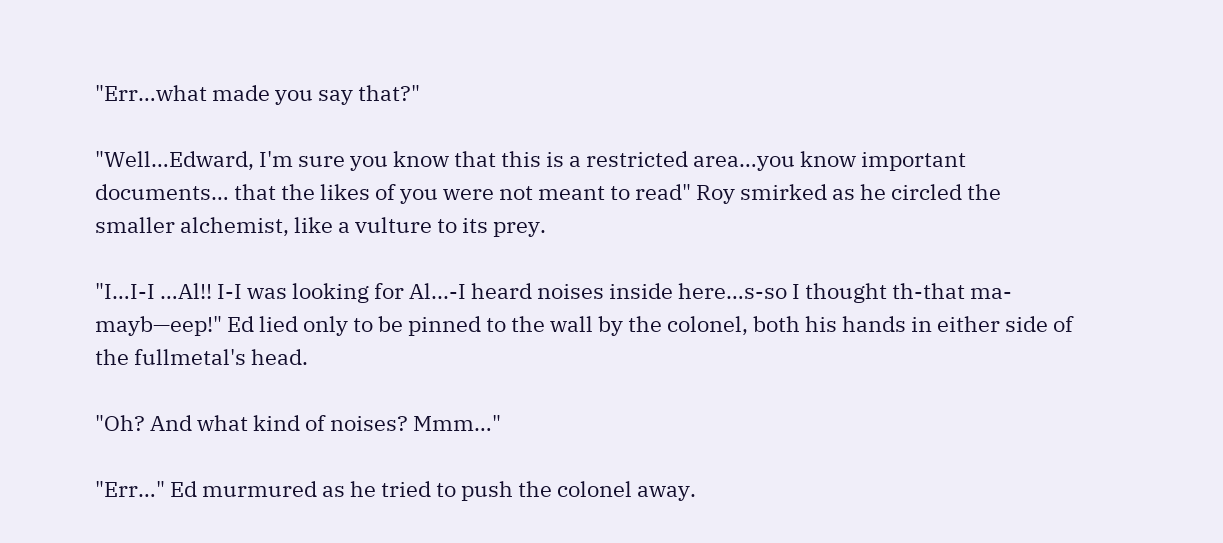"Err…what made you say that?"

"Well…Edward, I'm sure you know that this is a restricted area…you know important documents… that the likes of you were not meant to read" Roy smirked as he circled the smaller alchemist, like a vulture to its prey.

"I…I-I …Al!! I-I was looking for Al...-I heard noises inside here…s-so I thought th-that ma-mayb—eep!" Ed lied only to be pinned to the wall by the colonel, both his hands in either side of the fullmetal's head.

"Oh? And what kind of noises? Mmm…"

"Err…" Ed murmured as he tried to push the colonel away.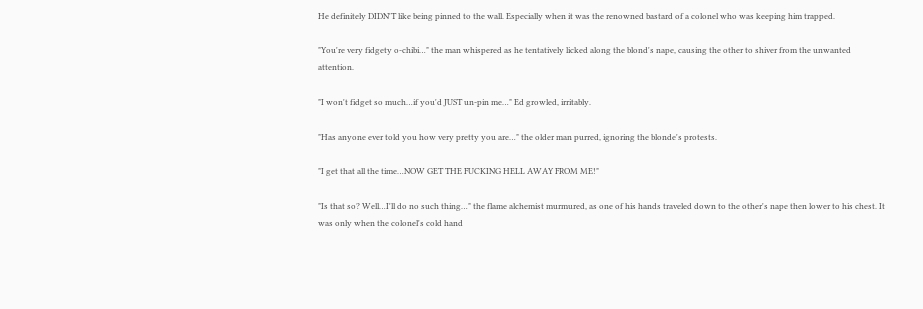He definitely DIDN'T like being pinned to the wall. Especially when it was the renowned bastard of a colonel who was keeping him trapped.

"You're very fidgety o-chibi…" the man whispered as he tentatively licked along the blond's nape, causing the other to shiver from the unwanted attention.

"I won't fidget so much…if you'd JUST un-pin me…" Ed growled, irritably.

"Has anyone ever told you how very pretty you are…" the older man purred, ignoring the blonde's protests.

"I get that all the time…NOW GET THE FUCKING HELL AWAY FROM ME!"

"Is that so? Well…I'll do no such thing…" the flame alchemist murmured, as one of his hands traveled down to the other's nape then lower to his chest. It was only when the colonel's cold hand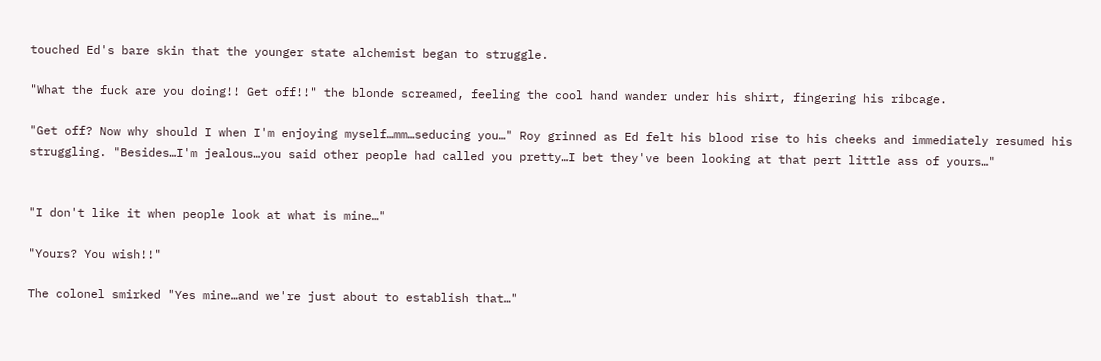touched Ed's bare skin that the younger state alchemist began to struggle.

"What the fuck are you doing!! Get off!!" the blonde screamed, feeling the cool hand wander under his shirt, fingering his ribcage.

"Get off? Now why should I when I'm enjoying myself…mm…seducing you…" Roy grinned as Ed felt his blood rise to his cheeks and immediately resumed his struggling. "Besides…I'm jealous…you said other people had called you pretty…I bet they've been looking at that pert little ass of yours…"


"I don't like it when people look at what is mine…"

"Yours? You wish!!"

The colonel smirked "Yes mine…and we're just about to establish that…"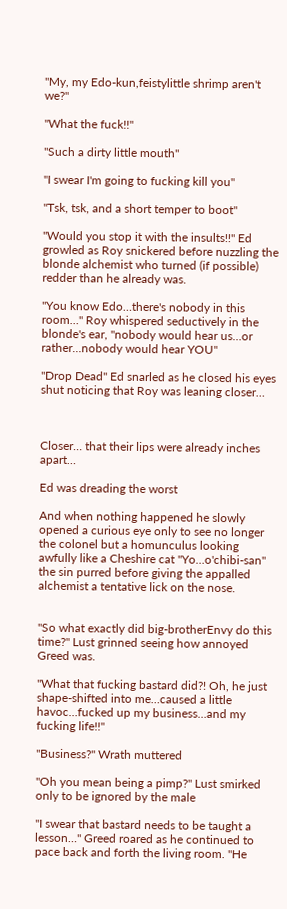"My, my Edo-kun,feistylittle shrimp aren't we?"

"What the fuck!!"

"Such a dirty little mouth"

"I swear I'm going to fucking kill you"

"Tsk, tsk, and a short temper to boot"

"Would you stop it with the insults!!" Ed growled as Roy snickered before nuzzling the blonde alchemist who turned (if possible) redder than he already was.

"You know Edo…there's nobody in this room…" Roy whispered seductively in the blonde's ear, "nobody would hear us…or rather…nobody would hear YOU"

"Drop Dead" Ed snarled as he closed his eyes shut noticing that Roy was leaning closer…



Closer… that their lips were already inches apart…

Ed was dreading the worst

And when nothing happened he slowly opened a curious eye only to see no longer the colonel but a homunculus looking awfully like a Cheshire cat "Yo…o'chibi-san" the sin purred before giving the appalled alchemist a tentative lick on the nose.


"So what exactly did big-brotherEnvy do this time?" Lust grinned seeing how annoyed Greed was.

"What that fucking bastard did?! Oh, he just shape-shifted into me…caused a little havoc…fucked up my business…and my fucking life!!"

"Business?" Wrath muttered

"Oh you mean being a pimp?" Lust smirked only to be ignored by the male

"I swear that bastard needs to be taught a lesson…" Greed roared as he continued to pace back and forth the living room. "He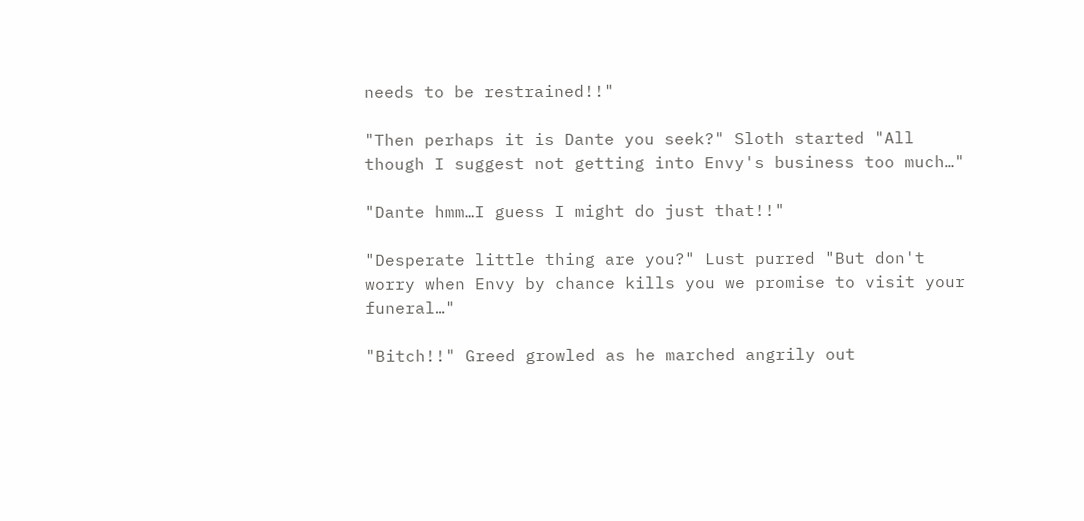needs to be restrained!!"

"Then perhaps it is Dante you seek?" Sloth started "All though I suggest not getting into Envy's business too much…"

"Dante hmm…I guess I might do just that!!"

"Desperate little thing are you?" Lust purred "But don't worry when Envy by chance kills you we promise to visit your funeral…"

"Bitch!!" Greed growled as he marched angrily out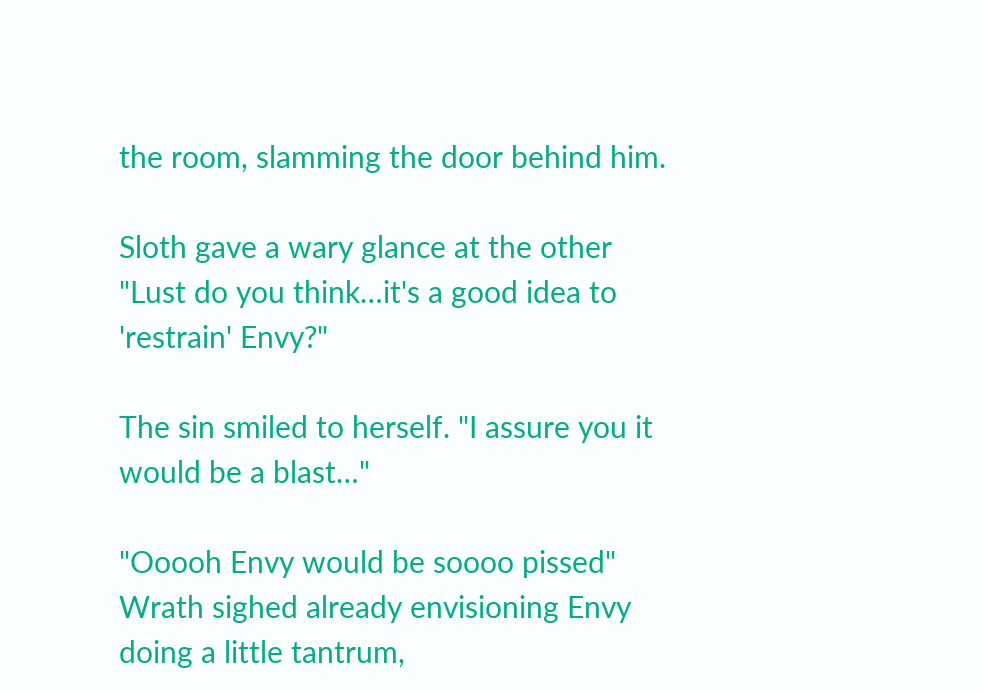the room, slamming the door behind him.

Sloth gave a wary glance at the other "Lust do you think…it's a good idea to 'restrain' Envy?"

The sin smiled to herself. "I assure you it would be a blast…"

"Ooooh Envy would be soooo pissed" Wrath sighed already envisioning Envy doing a little tantrum,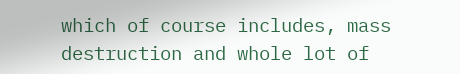which of course includes, mass destruction and whole lot of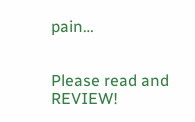pain…


Please read and REVIEW!